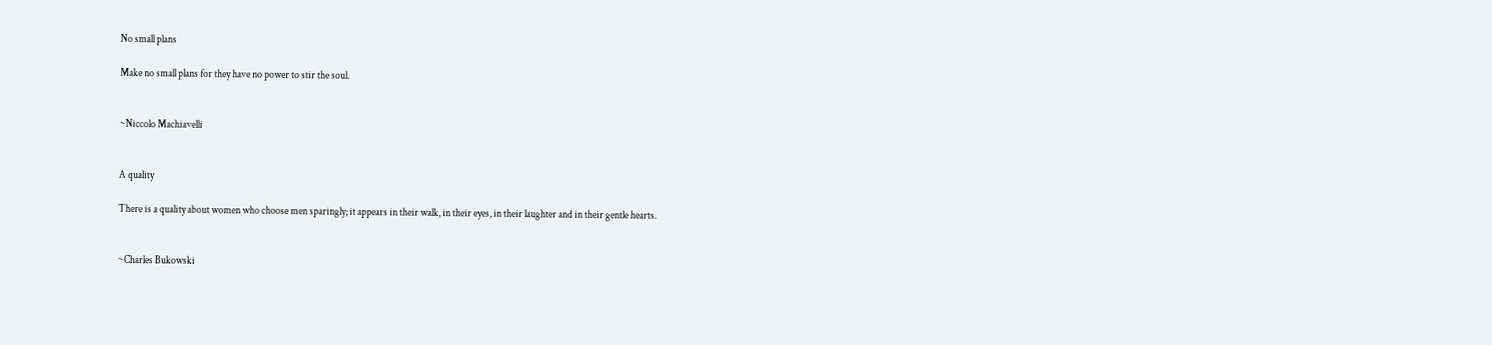No small plans

Make no small plans for they have no power to stir the soul.


~Niccolo Machiavelli


A quality

There is a quality about women who choose men sparingly; it appears in their walk, in their eyes, in their laughter and in their gentle hearts.


~Charles Bukowski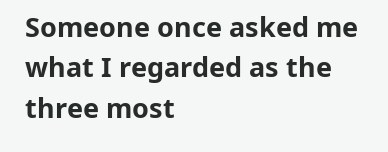Someone once asked me what I regarded as the three most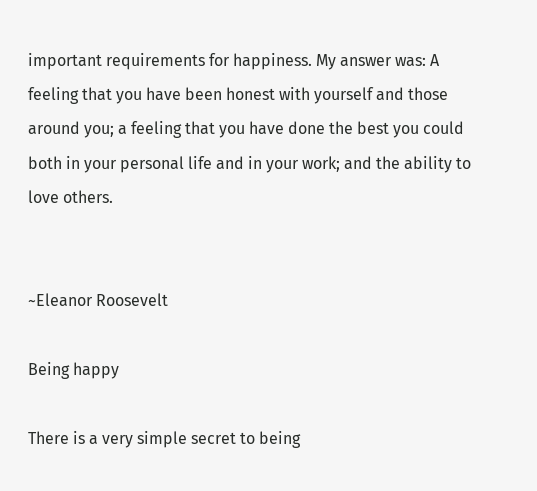important requirements for happiness. My answer was: A feeling that you have been honest with yourself and those around you; a feeling that you have done the best you could both in your personal life and in your work; and the ability to love others.


~Eleanor Roosevelt

Being happy

There is a very simple secret to being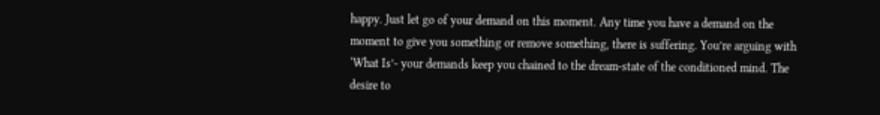happy. Just let go of your demand on this moment. Any time you have a demand on the moment to give you something or remove something, there is suffering. You’re arguing with ‘What Is’- your demands keep you chained to the dream-state of the conditioned mind. The desire to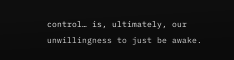control… is, ultimately, our unwillingness to just be awake.